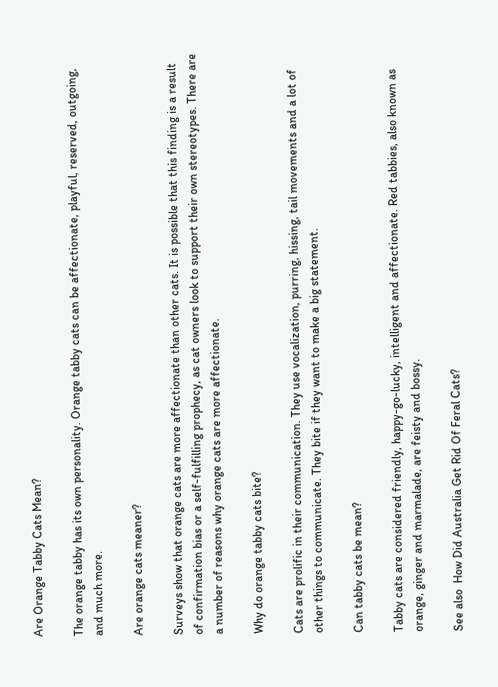Are Orange Tabby Cats Mean?

The orange tabby has its own personality. Orange tabby cats can be affectionate, playful, reserved, outgoing, and much more.

Are orange cats meaner?

Surveys show that orange cats are more affectionate than other cats. It is possible that this finding is a result of confirmation bias or a self-fulfilling prophecy, as cat owners look to support their own stereotypes. There are a number of reasons why orange cats are more affectionate.

Why do orange tabby cats bite?

Cats are prolific in their communication. They use vocalization, purring, hissing, tail movements and a lot of other things to communicate. They bite if they want to make a big statement.

Can tabby cats be mean?

Tabby cats are considered friendly, happy-go-lucky, intelligent and affectionate. Red tabbies, also known as orange, ginger and marmalade, are feisty and bossy.

See also  How Did Australia Get Rid Of Feral Cats?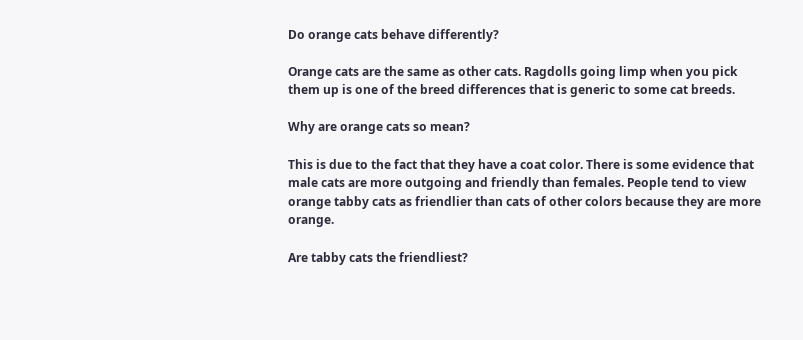Do orange cats behave differently?

Orange cats are the same as other cats. Ragdolls going limp when you pick them up is one of the breed differences that is generic to some cat breeds.

Why are orange cats so mean?

This is due to the fact that they have a coat color. There is some evidence that male cats are more outgoing and friendly than females. People tend to view orange tabby cats as friendlier than cats of other colors because they are more orange.

Are tabby cats the friendliest?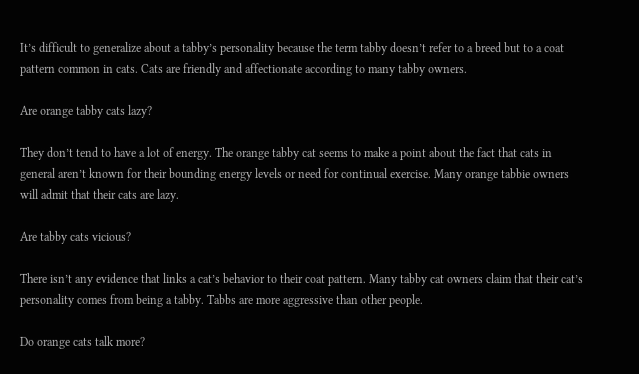It’s difficult to generalize about a tabby’s personality because the term tabby doesn’t refer to a breed but to a coat pattern common in cats. Cats are friendly and affectionate according to many tabby owners.

Are orange tabby cats lazy?

They don’t tend to have a lot of energy. The orange tabby cat seems to make a point about the fact that cats in general aren’t known for their bounding energy levels or need for continual exercise. Many orange tabbie owners will admit that their cats are lazy.

Are tabby cats vicious?

There isn’t any evidence that links a cat’s behavior to their coat pattern. Many tabby cat owners claim that their cat’s personality comes from being a tabby. Tabbs are more aggressive than other people.

Do orange cats talk more?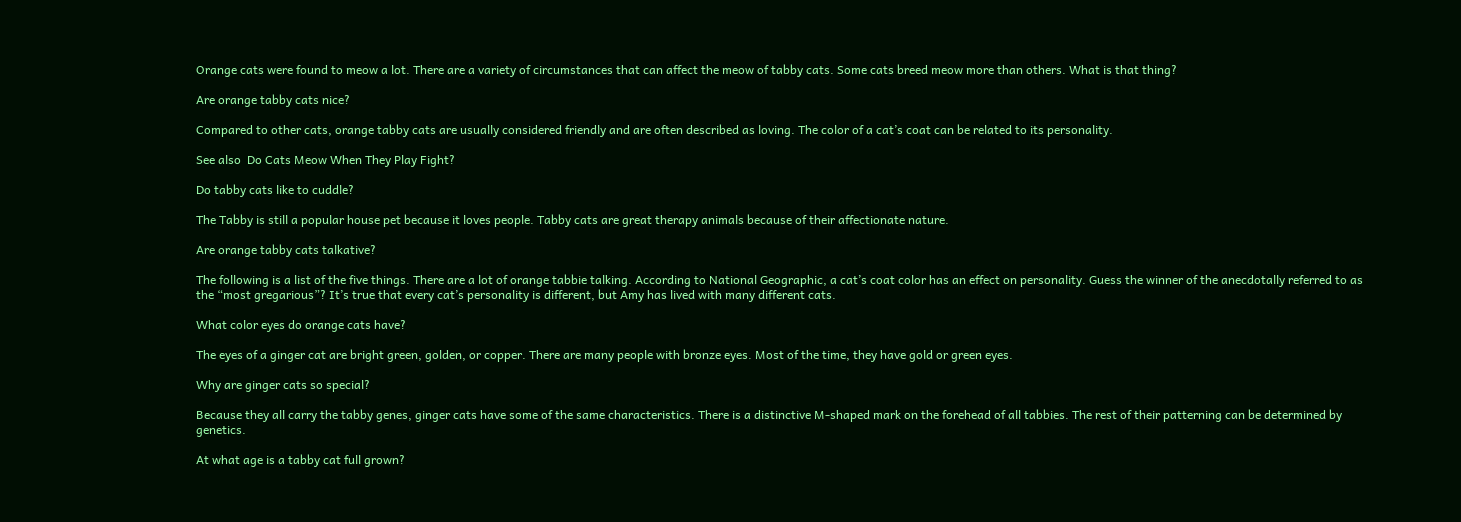Orange cats were found to meow a lot. There are a variety of circumstances that can affect the meow of tabby cats. Some cats breed meow more than others. What is that thing?

Are orange tabby cats nice?

Compared to other cats, orange tabby cats are usually considered friendly and are often described as loving. The color of a cat’s coat can be related to its personality.

See also  Do Cats Meow When They Play Fight?

Do tabby cats like to cuddle?

The Tabby is still a popular house pet because it loves people. Tabby cats are great therapy animals because of their affectionate nature.

Are orange tabby cats talkative?

The following is a list of the five things. There are a lot of orange tabbie talking. According to National Geographic, a cat’s coat color has an effect on personality. Guess the winner of the anecdotally referred to as the “most gregarious”? It’s true that every cat’s personality is different, but Amy has lived with many different cats.

What color eyes do orange cats have?

The eyes of a ginger cat are bright green, golden, or copper. There are many people with bronze eyes. Most of the time, they have gold or green eyes.

Why are ginger cats so special?

Because they all carry the tabby genes, ginger cats have some of the same characteristics. There is a distinctive M-shaped mark on the forehead of all tabbies. The rest of their patterning can be determined by genetics.

At what age is a tabby cat full grown?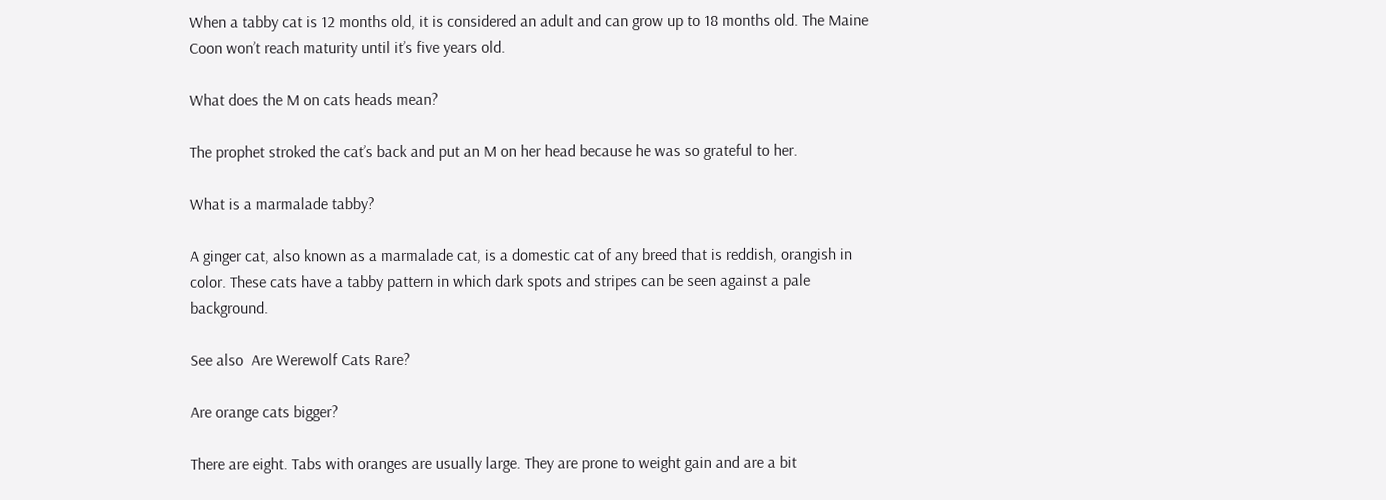When a tabby cat is 12 months old, it is considered an adult and can grow up to 18 months old. The Maine Coon won’t reach maturity until it’s five years old.

What does the M on cats heads mean?

The prophet stroked the cat’s back and put an M on her head because he was so grateful to her.

What is a marmalade tabby?

A ginger cat, also known as a marmalade cat, is a domestic cat of any breed that is reddish, orangish in color. These cats have a tabby pattern in which dark spots and stripes can be seen against a pale background.

See also  Are Werewolf Cats Rare?

Are orange cats bigger?

There are eight. Tabs with oranges are usually large. They are prone to weight gain and are a bit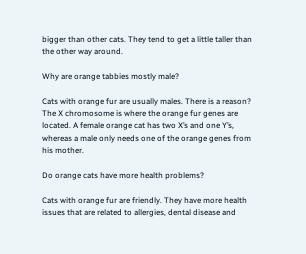bigger than other cats. They tend to get a little taller than the other way around.

Why are orange tabbies mostly male?

Cats with orange fur are usually males. There is a reason? The X chromosome is where the orange fur genes are located. A female orange cat has two X’s and one Y’s, whereas a male only needs one of the orange genes from his mother.

Do orange cats have more health problems?

Cats with orange fur are friendly. They have more health issues that are related to allergies, dental disease and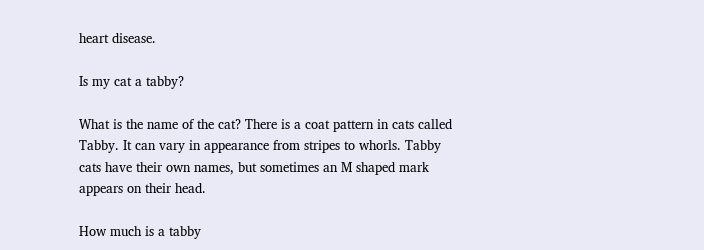heart disease.

Is my cat a tabby?

What is the name of the cat? There is a coat pattern in cats called Tabby. It can vary in appearance from stripes to whorls. Tabby cats have their own names, but sometimes an M shaped mark appears on their head.

How much is a tabby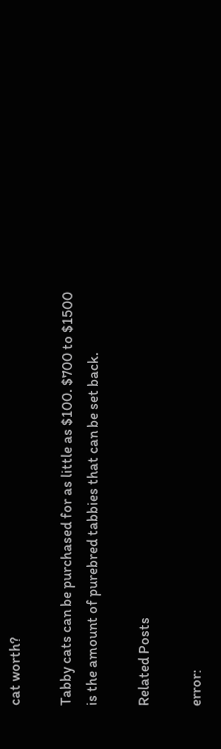cat worth?

Tabby cats can be purchased for as little as $100. $700 to $1500 is the amount of purebred tabbies that can be set back.

Related Posts

error: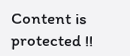Content is protected !!